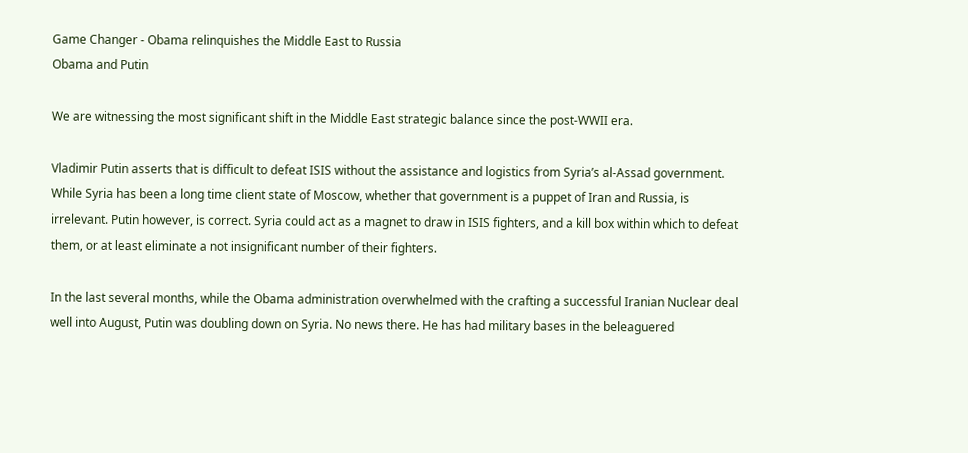Game Changer - Obama relinquishes the Middle East to Russia
Obama and Putin

We are witnessing the most significant shift in the Middle East strategic balance since the post-WWII era.

Vladimir Putin asserts that is difficult to defeat ISIS without the assistance and logistics from Syria’s al-Assad government. While Syria has been a long time client state of Moscow, whether that government is a puppet of Iran and Russia, is irrelevant. Putin however, is correct. Syria could act as a magnet to draw in ISIS fighters, and a kill box within which to defeat them, or at least eliminate a not insignificant number of their fighters.

In the last several months, while the Obama administration overwhelmed with the crafting a successful Iranian Nuclear deal well into August, Putin was doubling down on Syria. No news there. He has had military bases in the beleaguered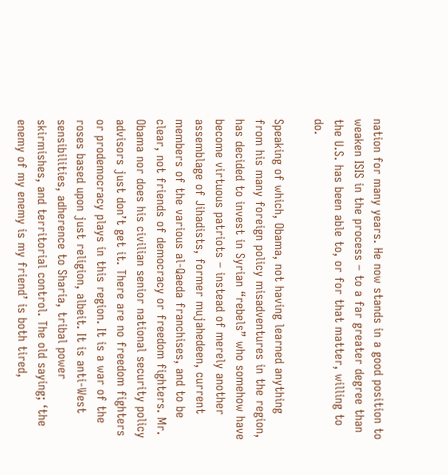nation for many years. He now stands in a good position to weaken ISIS in the process – to a far greater degree than the U.S. has been able to, or for that matter, willing to do.

Speaking of which, Obama, not having learned anything from his many foreign policy misadventures in the region, has decided to invest in Syrian “rebels” who somehow have become virtuous patriots – instead of merely another assemblage of Jihadists, former mujahedeen, current members of the various al-Qaeda franchises, and to be clear, not friends of democracy or freedom fighters. Mr. Obama nor does his civilian senior national security policy advisors just don’t get it. There are no freedom fighters or prodemocracy plays in this region. It is a war of the roses based upon just religion, albeit. It is anti-West sensibilities, adherence to Sharia, tribal power skirmishes, and territorial control. The old saying; ‘the enemy of my enemy is my friend’ is both tired,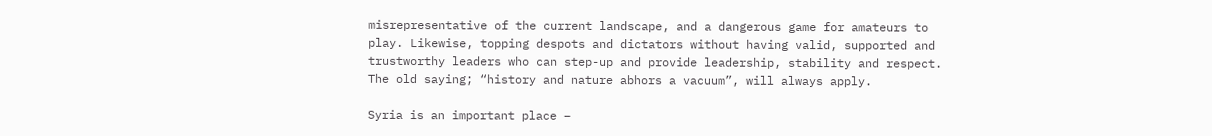misrepresentative of the current landscape, and a dangerous game for amateurs to play. Likewise, topping despots and dictators without having valid, supported and trustworthy leaders who can step-up and provide leadership, stability and respect. The old saying; “history and nature abhors a vacuum”, will always apply.

Syria is an important place –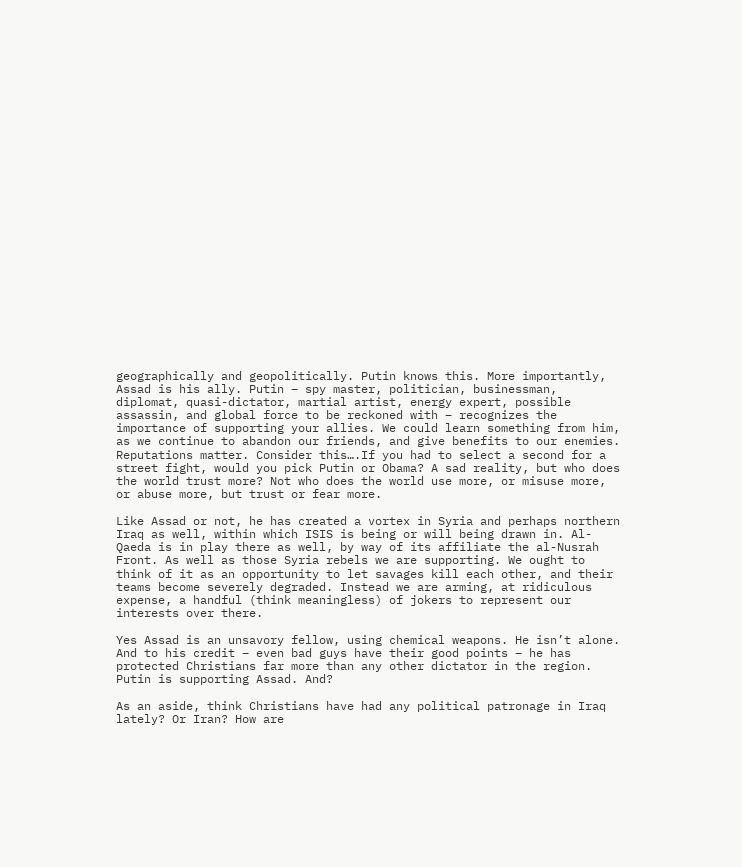geographically and geopolitically. Putin knows this. More importantly, Assad is his ally. Putin – spy master, politician, businessman, diplomat, quasi-dictator, martial artist, energy expert, possible assassin, and global force to be reckoned with – recognizes the importance of supporting your allies. We could learn something from him, as we continue to abandon our friends, and give benefits to our enemies. Reputations matter. Consider this….If you had to select a second for a street fight, would you pick Putin or Obama? A sad reality, but who does the world trust more? Not who does the world use more, or misuse more, or abuse more, but trust or fear more.

Like Assad or not, he has created a vortex in Syria and perhaps northern Iraq as well, within which ISIS is being or will being drawn in. Al-Qaeda is in play there as well, by way of its affiliate the al-Nusrah Front. As well as those Syria rebels we are supporting. We ought to think of it as an opportunity to let savages kill each other, and their teams become severely degraded. Instead we are arming, at ridiculous expense, a handful (think meaningless) of jokers to represent our interests over there.

Yes Assad is an unsavory fellow, using chemical weapons. He isn’t alone. And to his credit – even bad guys have their good points – he has protected Christians far more than any other dictator in the region. Putin is supporting Assad. And?

As an aside, think Christians have had any political patronage in Iraq lately? Or Iran? How are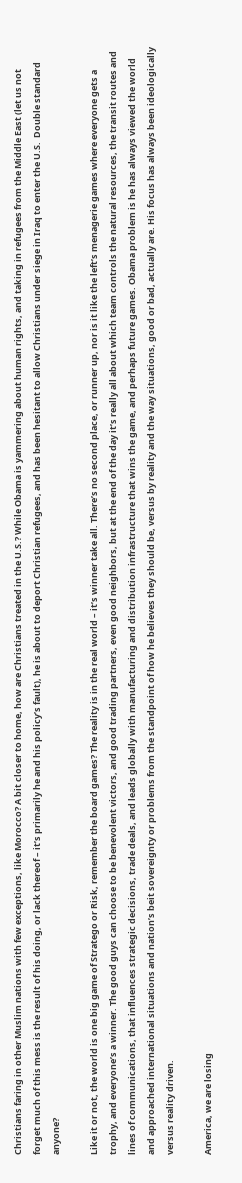Christians faring in other Muslim nations with few exceptions, like Morocco? A bit closer to home, how are Christians treated in the U.S.? While Obama is yammering about human rights, and taking in refugees from the Middle East (let us not forget much of this mess is the result of his doing, or lack thereof – it’s primarily he and his policy’s fault), he is about to deport Christian refugees, and has been hesitant to allow Christians under siege in Iraq to enter the U.S.  Double standard anyone?

Like it or not, the world is one big game of Stratego or Risk, remember the board games? The reality is in the real world – it’s winner take all. There’s no second place, or runner up, nor is it like the left’s menagerie games where everyone gets a trophy, and everyone’s a winner. The good guys can choose to be benevolent victors, and good trading partners, even good neighbors, but at the end of the day it’s really all about which team controls the natural resources, the transit routes and lines of communications, that influences strategic decisions, trade deals, and leads globally with manufacturing and distribution infrastructure that wins the game, and perhaps future games. Obama problem is he has always viewed the world and approached international situations and nation’s beit sovereignty or problems from the standpoint of how he believes they should be, versus by reality and the way situations, good or bad, actually are. His focus has always been ideologically versus reality driven.

America, we are losing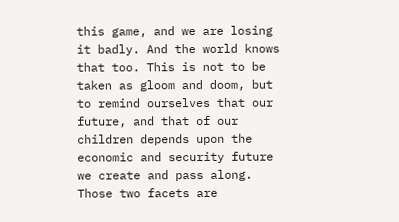this game, and we are losing it badly. And the world knows that too. This is not to be taken as gloom and doom, but to remind ourselves that our future, and that of our children depends upon the economic and security future we create and pass along. Those two facets are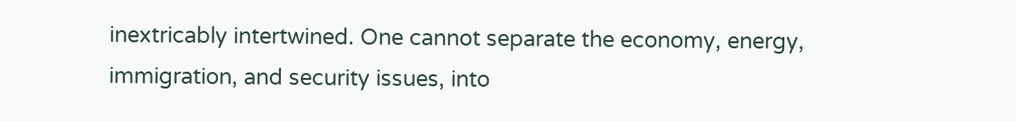inextricably intertwined. One cannot separate the economy, energy, immigration, and security issues, into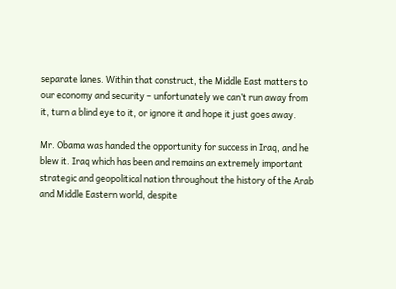separate lanes. Within that construct, the Middle East matters to our economy and security – unfortunately we can’t run away from it, turn a blind eye to it, or ignore it and hope it just goes away.

Mr. Obama was handed the opportunity for success in Iraq, and he blew it. Iraq which has been and remains an extremely important strategic and geopolitical nation throughout the history of the Arab and Middle Eastern world, despite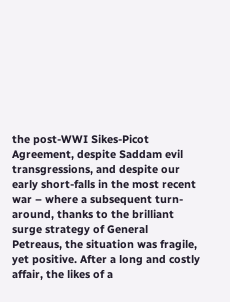the post-WWI Sikes-Picot Agreement, despite Saddam evil transgressions, and despite our early short-falls in the most recent war – where a subsequent turn-around, thanks to the brilliant surge strategy of General Petreaus, the situation was fragile, yet positive. After a long and costly affair, the likes of a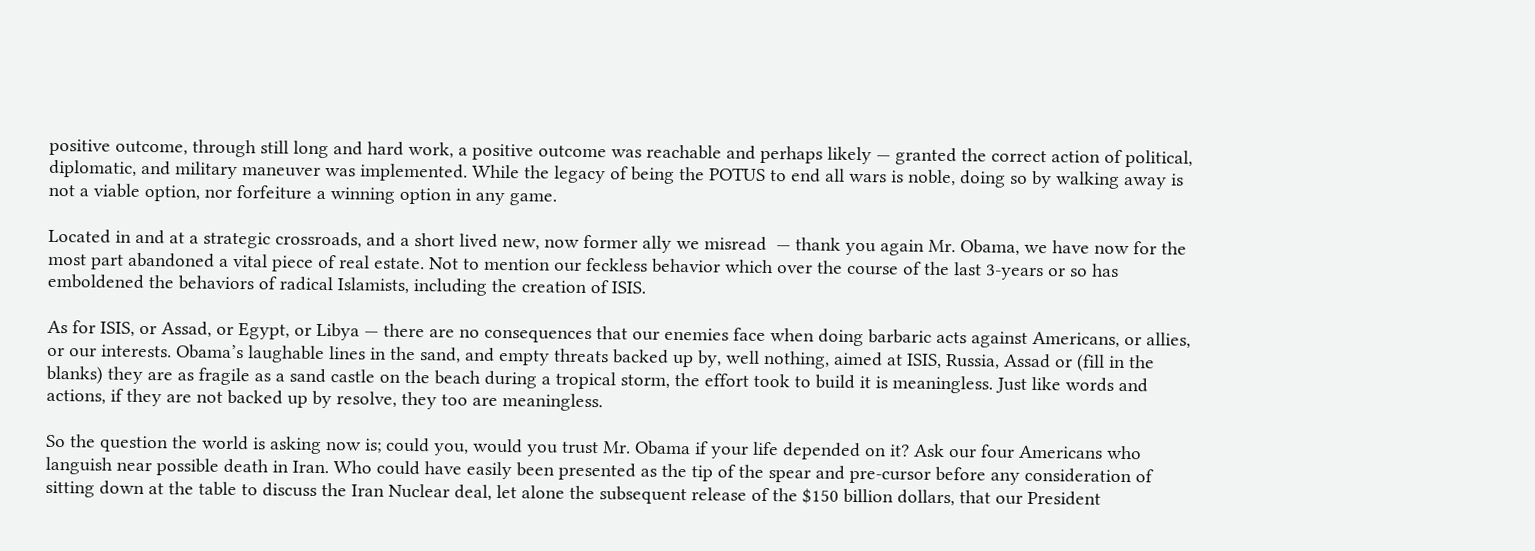positive outcome, through still long and hard work, a positive outcome was reachable and perhaps likely — granted the correct action of political, diplomatic, and military maneuver was implemented. While the legacy of being the POTUS to end all wars is noble, doing so by walking away is not a viable option, nor forfeiture a winning option in any game.

Located in and at a strategic crossroads, and a short lived new, now former ally we misread  — thank you again Mr. Obama, we have now for the most part abandoned a vital piece of real estate. Not to mention our feckless behavior which over the course of the last 3-years or so has emboldened the behaviors of radical Islamists, including the creation of ISIS.

As for ISIS, or Assad, or Egypt, or Libya — there are no consequences that our enemies face when doing barbaric acts against Americans, or allies, or our interests. Obama’s laughable lines in the sand, and empty threats backed up by, well nothing, aimed at ISIS, Russia, Assad or (fill in the blanks) they are as fragile as a sand castle on the beach during a tropical storm, the effort took to build it is meaningless. Just like words and actions, if they are not backed up by resolve, they too are meaningless.

So the question the world is asking now is; could you, would you trust Mr. Obama if your life depended on it? Ask our four Americans who languish near possible death in Iran. Who could have easily been presented as the tip of the spear and pre-cursor before any consideration of sitting down at the table to discuss the Iran Nuclear deal, let alone the subsequent release of the $150 billion dollars, that our President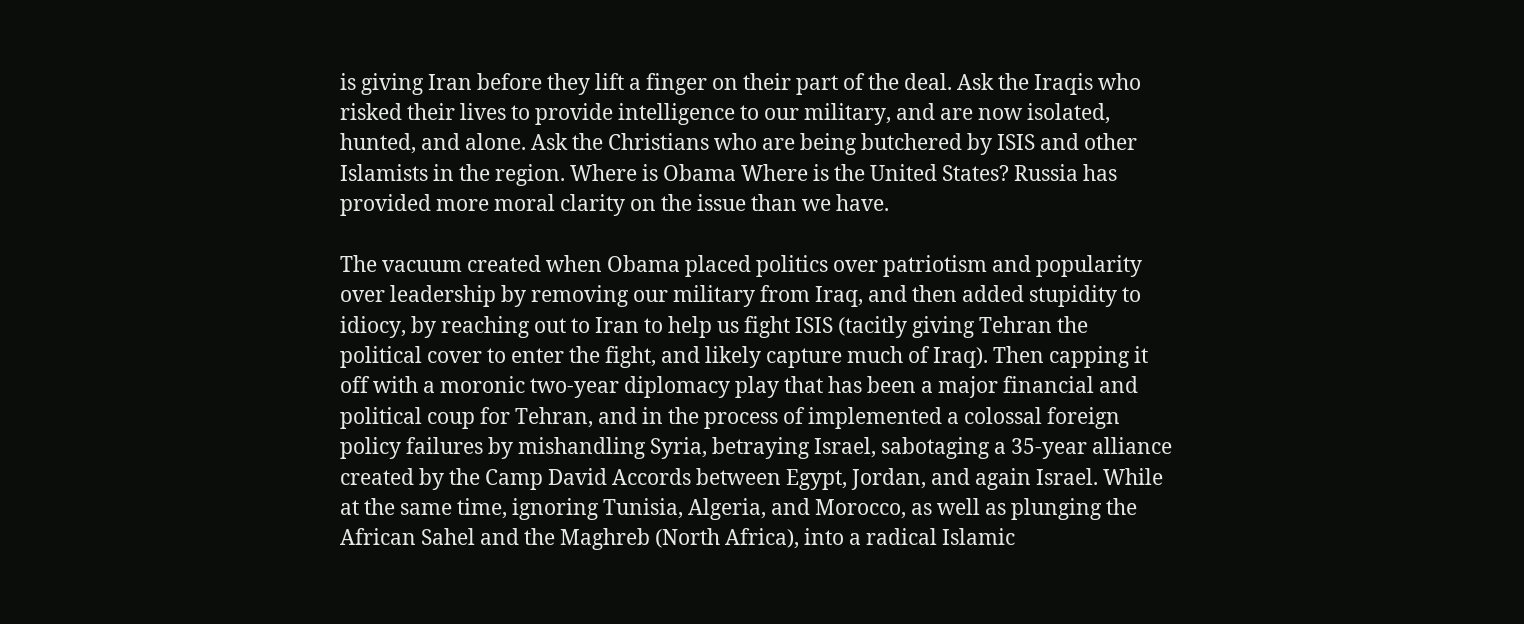is giving Iran before they lift a finger on their part of the deal. Ask the Iraqis who risked their lives to provide intelligence to our military, and are now isolated, hunted, and alone. Ask the Christians who are being butchered by ISIS and other Islamists in the region. Where is Obama Where is the United States? Russia has provided more moral clarity on the issue than we have.

The vacuum created when Obama placed politics over patriotism and popularity over leadership by removing our military from Iraq, and then added stupidity to idiocy, by reaching out to Iran to help us fight ISIS (tacitly giving Tehran the political cover to enter the fight, and likely capture much of Iraq). Then capping it off with a moronic two-year diplomacy play that has been a major financial and political coup for Tehran, and in the process of implemented a colossal foreign policy failures by mishandling Syria, betraying Israel, sabotaging a 35-year alliance created by the Camp David Accords between Egypt, Jordan, and again Israel. While at the same time, ignoring Tunisia, Algeria, and Morocco, as well as plunging the African Sahel and the Maghreb (North Africa), into a radical Islamic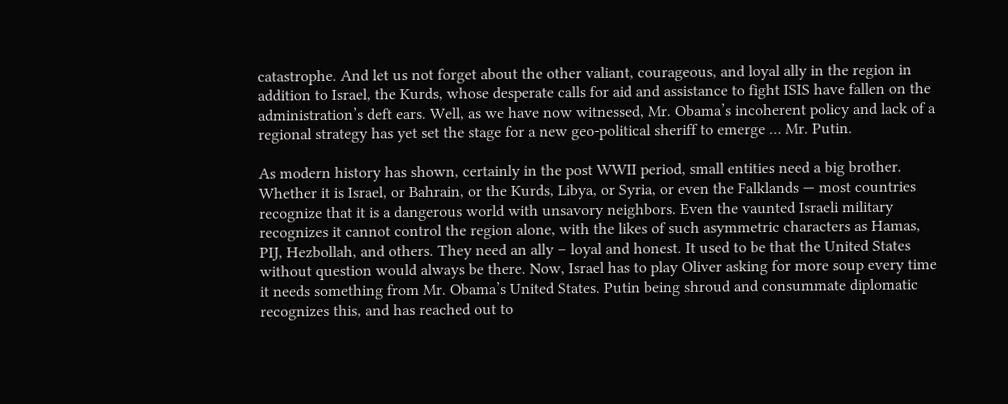catastrophe. And let us not forget about the other valiant, courageous, and loyal ally in the region in addition to Israel, the Kurds, whose desperate calls for aid and assistance to fight ISIS have fallen on the administration’s deft ears. Well, as we have now witnessed, Mr. Obama’s incoherent policy and lack of a regional strategy has yet set the stage for a new geo-political sheriff to emerge … Mr. Putin.

As modern history has shown, certainly in the post WWII period, small entities need a big brother. Whether it is Israel, or Bahrain, or the Kurds, Libya, or Syria, or even the Falklands — most countries recognize that it is a dangerous world with unsavory neighbors. Even the vaunted Israeli military recognizes it cannot control the region alone, with the likes of such asymmetric characters as Hamas, PIJ, Hezbollah, and others. They need an ally – loyal and honest. It used to be that the United States without question would always be there. Now, Israel has to play Oliver asking for more soup every time it needs something from Mr. Obama’s United States. Putin being shroud and consummate diplomatic recognizes this, and has reached out to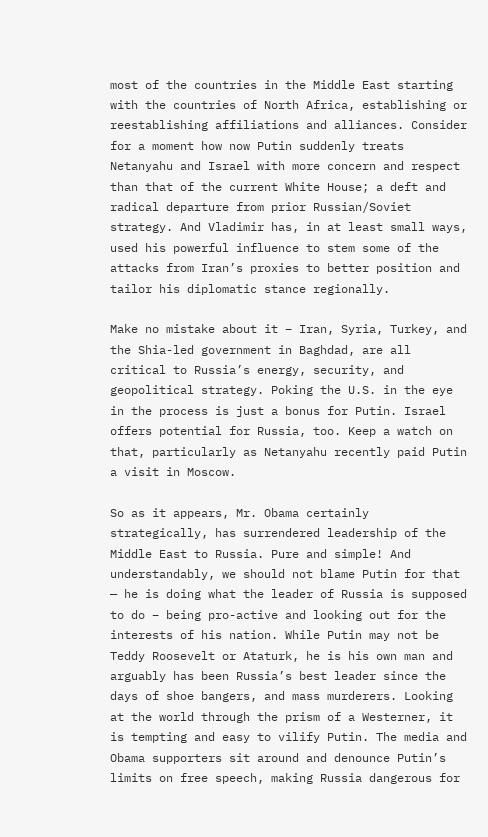most of the countries in the Middle East starting with the countries of North Africa, establishing or reestablishing affiliations and alliances. Consider for a moment how now Putin suddenly treats Netanyahu and Israel with more concern and respect than that of the current White House; a deft and radical departure from prior Russian/Soviet strategy. And Vladimir has, in at least small ways, used his powerful influence to stem some of the attacks from Iran’s proxies to better position and tailor his diplomatic stance regionally.

Make no mistake about it – Iran, Syria, Turkey, and the Shia-led government in Baghdad, are all critical to Russia’s energy, security, and geopolitical strategy. Poking the U.S. in the eye in the process is just a bonus for Putin. Israel offers potential for Russia, too. Keep a watch on that, particularly as Netanyahu recently paid Putin a visit in Moscow.

So as it appears, Mr. Obama certainly strategically, has surrendered leadership of the Middle East to Russia. Pure and simple! And understandably, we should not blame Putin for that — he is doing what the leader of Russia is supposed to do – being pro-active and looking out for the interests of his nation. While Putin may not be Teddy Roosevelt or Ataturk, he is his own man and arguably has been Russia’s best leader since the days of shoe bangers, and mass murderers. Looking at the world through the prism of a Westerner, it is tempting and easy to vilify Putin. The media and Obama supporters sit around and denounce Putin’s limits on free speech, making Russia dangerous for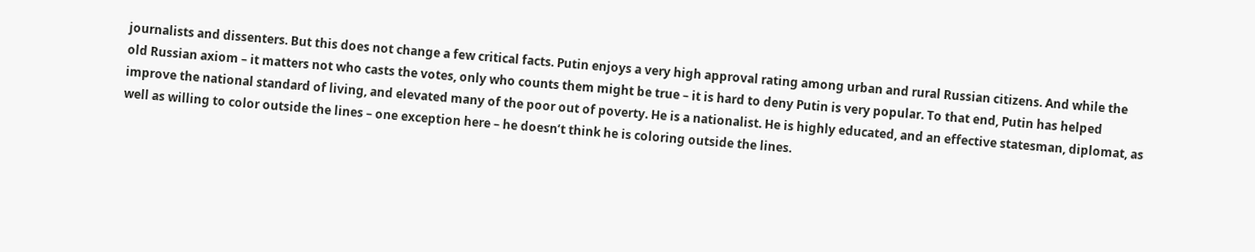journalists and dissenters. But this does not change a few critical facts. Putin enjoys a very high approval rating among urban and rural Russian citizens. And while the old Russian axiom – it matters not who casts the votes, only who counts them might be true – it is hard to deny Putin is very popular. To that end, Putin has helped improve the national standard of living, and elevated many of the poor out of poverty. He is a nationalist. He is highly educated, and an effective statesman, diplomat, as well as willing to color outside the lines – one exception here – he doesn’t think he is coloring outside the lines.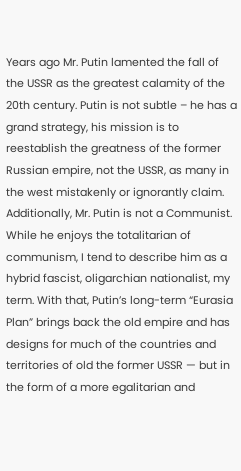Years ago Mr. Putin lamented the fall of the USSR as the greatest calamity of the 20th century. Putin is not subtle – he has a grand strategy, his mission is to reestablish the greatness of the former Russian empire, not the USSR, as many in the west mistakenly or ignorantly claim. Additionally, Mr. Putin is not a Communist. While he enjoys the totalitarian of communism, I tend to describe him as a hybrid fascist, oligarchian nationalist, my term. With that, Putin’s long-term “Eurasia Plan” brings back the old empire and has designs for much of the countries and territories of old the former USSR — but in the form of a more egalitarian and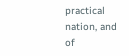practical nation, and of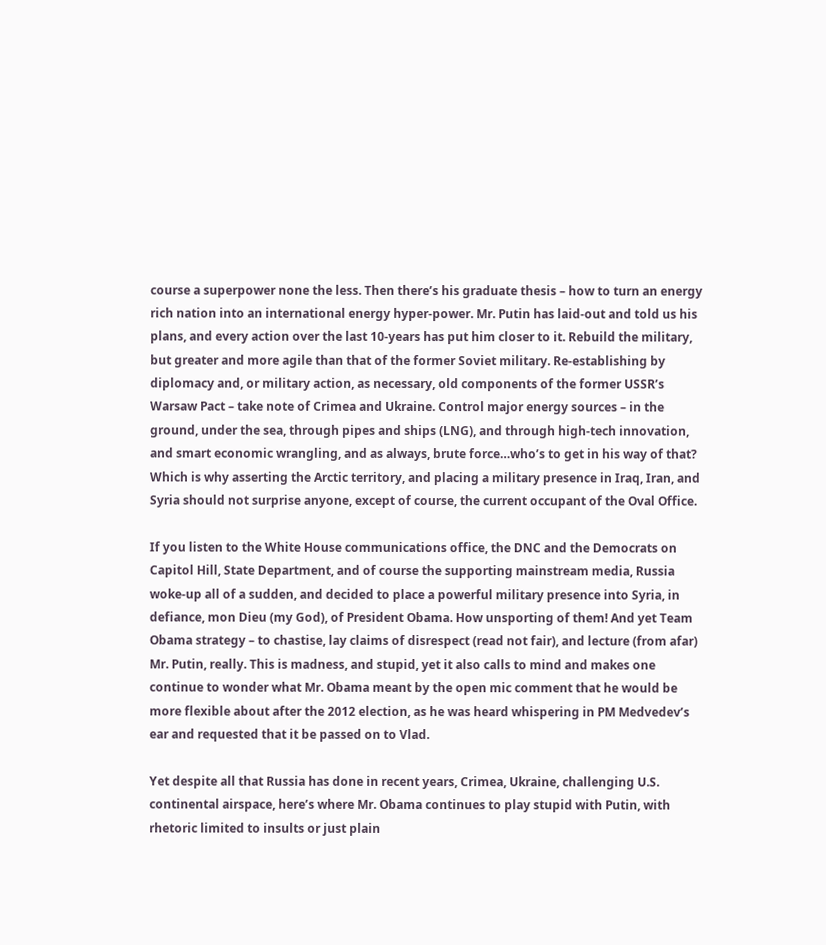course a superpower none the less. Then there’s his graduate thesis – how to turn an energy rich nation into an international energy hyper-power. Mr. Putin has laid-out and told us his plans, and every action over the last 10-years has put him closer to it. Rebuild the military, but greater and more agile than that of the former Soviet military. Re-establishing by diplomacy and, or military action, as necessary, old components of the former USSR’s Warsaw Pact – take note of Crimea and Ukraine. Control major energy sources – in the ground, under the sea, through pipes and ships (LNG), and through high-tech innovation, and smart economic wrangling, and as always, brute force…who’s to get in his way of that? Which is why asserting the Arctic territory, and placing a military presence in Iraq, Iran, and Syria should not surprise anyone, except of course, the current occupant of the Oval Office.

If you listen to the White House communications office, the DNC and the Democrats on Capitol Hill, State Department, and of course the supporting mainstream media, Russia woke-up all of a sudden, and decided to place a powerful military presence into Syria, in defiance, mon Dieu (my God), of President Obama. How unsporting of them! And yet Team Obama strategy – to chastise, lay claims of disrespect (read not fair), and lecture (from afar) Mr. Putin, really. This is madness, and stupid, yet it also calls to mind and makes one continue to wonder what Mr. Obama meant by the open mic comment that he would be more flexible about after the 2012 election, as he was heard whispering in PM Medvedev’s ear and requested that it be passed on to Vlad.

Yet despite all that Russia has done in recent years, Crimea, Ukraine, challenging U.S. continental airspace, here’s where Mr. Obama continues to play stupid with Putin, with rhetoric limited to insults or just plain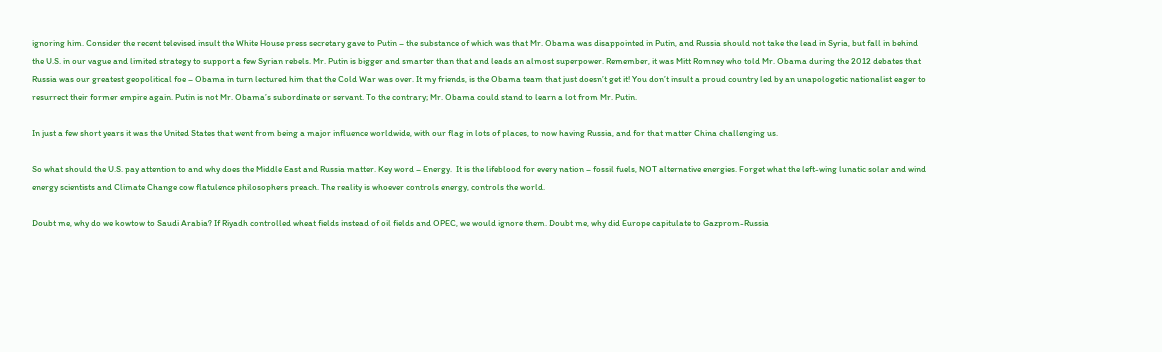ignoring him. Consider the recent televised insult the White House press secretary gave to Putin – the substance of which was that Mr. Obama was disappointed in Putin, and Russia should not take the lead in Syria, but fall in behind the U.S. in our vague and limited strategy to support a few Syrian rebels. Mr. Putin is bigger and smarter than that and leads an almost superpower. Remember, it was Mitt Romney who told Mr. Obama during the 2012 debates that Russia was our greatest geopolitical foe – Obama in turn lectured him that the Cold War was over. It my friends, is the Obama team that just doesn’t get it! You don’t insult a proud country led by an unapologetic nationalist eager to resurrect their former empire again. Putin is not Mr. Obama’s subordinate or servant. To the contrary; Mr. Obama could stand to learn a lot from Mr. Putin.

In just a few short years it was the United States that went from being a major influence worldwide, with our flag in lots of places, to now having Russia, and for that matter China challenging us.

So what should the U.S. pay attention to and why does the Middle East and Russia matter. Key word – Energy.  It is the lifeblood for every nation – fossil fuels, NOT alternative energies. Forget what the left-wing lunatic solar and wind energy scientists and Climate Change cow flatulence philosophers preach. The reality is whoever controls energy, controls the world.

Doubt me, why do we kowtow to Saudi Arabia? If Riyadh controlled wheat fields instead of oil fields and OPEC, we would ignore them. Doubt me, why did Europe capitulate to Gazprom-Russia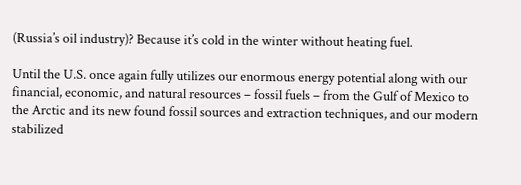(Russia’s oil industry)? Because it’s cold in the winter without heating fuel.

Until the U.S. once again fully utilizes our enormous energy potential along with our financial, economic, and natural resources – fossil fuels – from the Gulf of Mexico to the Arctic and its new found fossil sources and extraction techniques, and our modern stabilized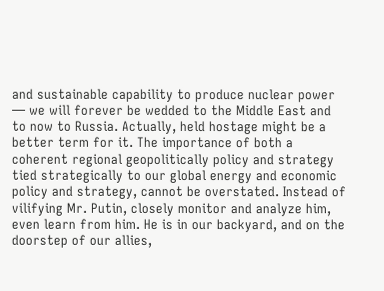and sustainable capability to produce nuclear power — we will forever be wedded to the Middle East and to now to Russia. Actually, held hostage might be a better term for it. The importance of both a coherent regional geopolitically policy and strategy tied strategically to our global energy and economic policy and strategy, cannot be overstated. Instead of vilifying Mr. Putin, closely monitor and analyze him, even learn from him. He is in our backyard, and on the doorstep of our allies,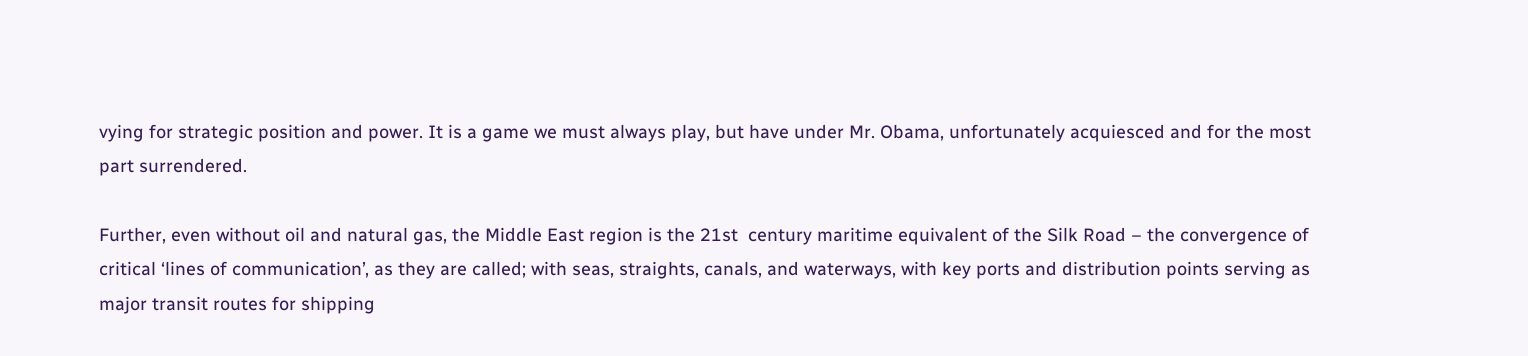vying for strategic position and power. It is a game we must always play, but have under Mr. Obama, unfortunately acquiesced and for the most part surrendered.

Further, even without oil and natural gas, the Middle East region is the 21st  century maritime equivalent of the Silk Road – the convergence of critical ‘lines of communication’, as they are called; with seas, straights, canals, and waterways, with key ports and distribution points serving as major transit routes for shipping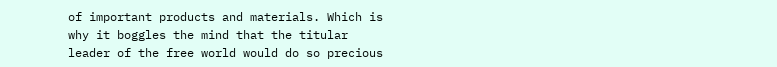of important products and materials. Which is why it boggles the mind that the titular leader of the free world would do so precious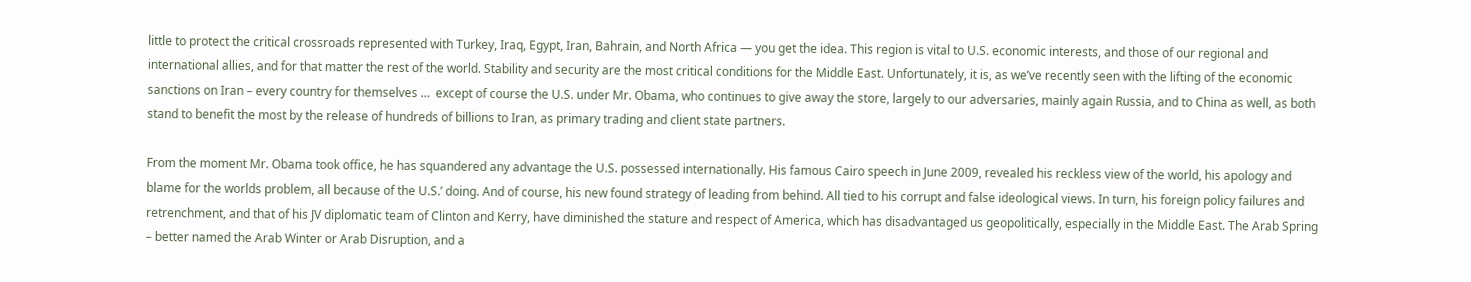little to protect the critical crossroads represented with Turkey, Iraq, Egypt, Iran, Bahrain, and North Africa — you get the idea. This region is vital to U.S. economic interests, and those of our regional and international allies, and for that matter the rest of the world. Stability and security are the most critical conditions for the Middle East. Unfortunately, it is, as we’ve recently seen with the lifting of the economic sanctions on Iran – every country for themselves …  except of course the U.S. under Mr. Obama, who continues to give away the store, largely to our adversaries, mainly again Russia, and to China as well, as both stand to benefit the most by the release of hundreds of billions to Iran, as primary trading and client state partners.

From the moment Mr. Obama took office, he has squandered any advantage the U.S. possessed internationally. His famous Cairo speech in June 2009, revealed his reckless view of the world, his apology and blame for the worlds problem, all because of the U.S.’ doing. And of course, his new found strategy of leading from behind. All tied to his corrupt and false ideological views. In turn, his foreign policy failures and retrenchment, and that of his JV diplomatic team of Clinton and Kerry, have diminished the stature and respect of America, which has disadvantaged us geopolitically, especially in the Middle East. The Arab Spring – better named the Arab Winter or Arab Disruption, and a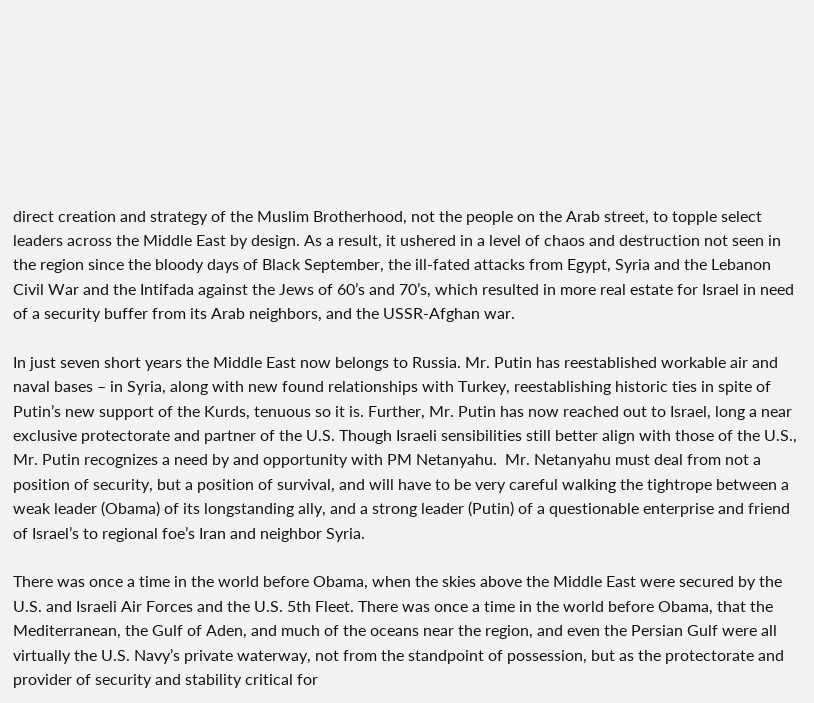direct creation and strategy of the Muslim Brotherhood, not the people on the Arab street, to topple select leaders across the Middle East by design. As a result, it ushered in a level of chaos and destruction not seen in the region since the bloody days of Black September, the ill-fated attacks from Egypt, Syria and the Lebanon Civil War and the Intifada against the Jews of 60’s and 70’s, which resulted in more real estate for Israel in need of a security buffer from its Arab neighbors, and the USSR-Afghan war.

In just seven short years the Middle East now belongs to Russia. Mr. Putin has reestablished workable air and naval bases – in Syria, along with new found relationships with Turkey, reestablishing historic ties in spite of Putin’s new support of the Kurds, tenuous so it is. Further, Mr. Putin has now reached out to Israel, long a near exclusive protectorate and partner of the U.S. Though Israeli sensibilities still better align with those of the U.S., Mr. Putin recognizes a need by and opportunity with PM Netanyahu.  Mr. Netanyahu must deal from not a position of security, but a position of survival, and will have to be very careful walking the tightrope between a weak leader (Obama) of its longstanding ally, and a strong leader (Putin) of a questionable enterprise and friend of Israel’s to regional foe’s Iran and neighbor Syria.

There was once a time in the world before Obama, when the skies above the Middle East were secured by the U.S. and Israeli Air Forces and the U.S. 5th Fleet. There was once a time in the world before Obama, that the Mediterranean, the Gulf of Aden, and much of the oceans near the region, and even the Persian Gulf were all virtually the U.S. Navy’s private waterway, not from the standpoint of possession, but as the protectorate and provider of security and stability critical for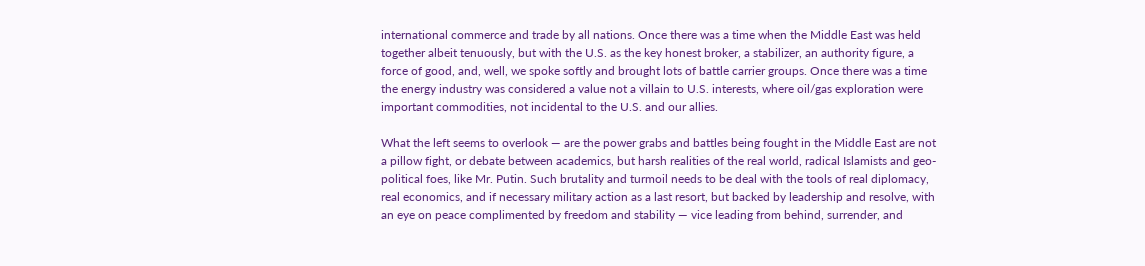international commerce and trade by all nations. Once there was a time when the Middle East was held together albeit tenuously, but with the U.S. as the key honest broker, a stabilizer, an authority figure, a force of good, and, well, we spoke softly and brought lots of battle carrier groups. Once there was a time the energy industry was considered a value not a villain to U.S. interests, where oil/gas exploration were important commodities, not incidental to the U.S. and our allies.

What the left seems to overlook — are the power grabs and battles being fought in the Middle East are not a pillow fight, or debate between academics, but harsh realities of the real world, radical Islamists and geo-political foes, like Mr. Putin. Such brutality and turmoil needs to be deal with the tools of real diplomacy, real economics, and if necessary military action as a last resort, but backed by leadership and resolve, with an eye on peace complimented by freedom and stability — vice leading from behind, surrender, and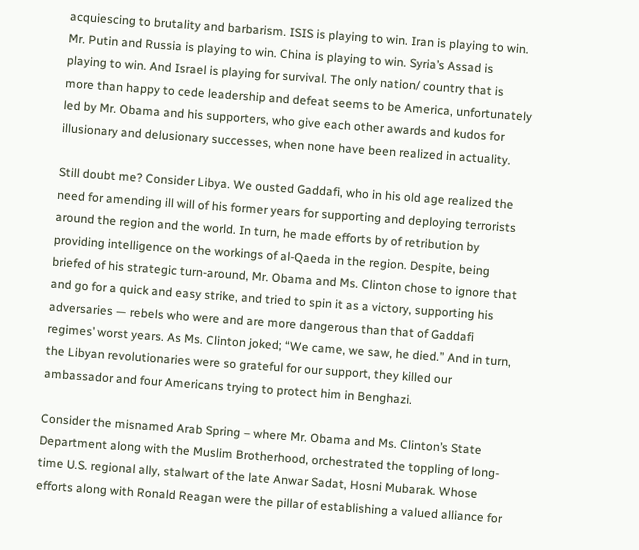acquiescing to brutality and barbarism. ISIS is playing to win. Iran is playing to win. Mr. Putin and Russia is playing to win. China is playing to win. Syria’s Assad is playing to win. And Israel is playing for survival. The only nation/ country that is more than happy to cede leadership and defeat seems to be America, unfortunately led by Mr. Obama and his supporters, who give each other awards and kudos for illusionary and delusionary successes, when none have been realized in actuality.

Still doubt me? Consider Libya. We ousted Gaddafi, who in his old age realized the need for amending ill will of his former years for supporting and deploying terrorists around the region and the world. In turn, he made efforts by of retribution by providing intelligence on the workings of al-Qaeda in the region. Despite, being briefed of his strategic turn-around, Mr. Obama and Ms. Clinton chose to ignore that and go for a quick and easy strike, and tried to spin it as a victory, supporting his adversaries — rebels who were and are more dangerous than that of Gaddafi regimes’ worst years. As Ms. Clinton joked; “We came, we saw, he died.” And in turn, the Libyan revolutionaries were so grateful for our support, they killed our ambassador and four Americans trying to protect him in Benghazi.

Consider the misnamed Arab Spring – where Mr. Obama and Ms. Clinton’s State Department along with the Muslim Brotherhood, orchestrated the toppling of long-time U.S. regional ally, stalwart of the late Anwar Sadat, Hosni Mubarak. Whose efforts along with Ronald Reagan were the pillar of establishing a valued alliance for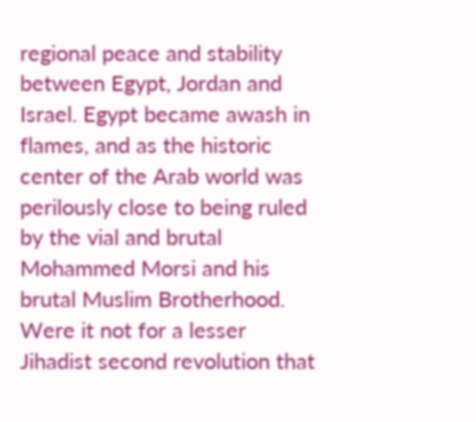regional peace and stability between Egypt, Jordan and Israel. Egypt became awash in flames, and as the historic center of the Arab world was perilously close to being ruled by the vial and brutal Mohammed Morsi and his brutal Muslim Brotherhood. Were it not for a lesser Jihadist second revolution that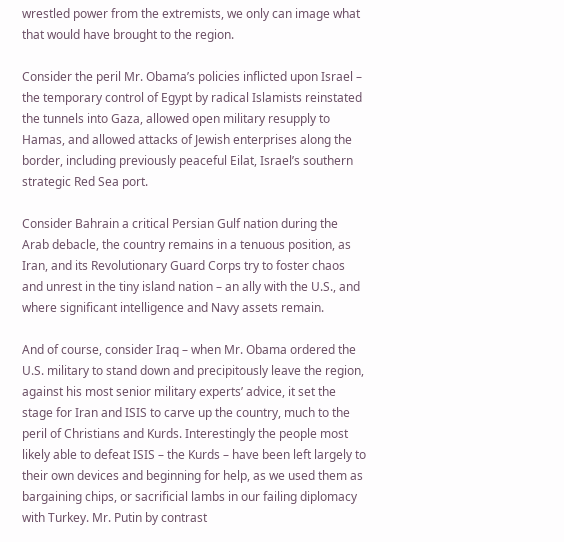wrestled power from the extremists, we only can image what that would have brought to the region.

Consider the peril Mr. Obama’s policies inflicted upon Israel – the temporary control of Egypt by radical Islamists reinstated the tunnels into Gaza, allowed open military resupply to Hamas, and allowed attacks of Jewish enterprises along the border, including previously peaceful Eilat, Israel’s southern strategic Red Sea port.

Consider Bahrain a critical Persian Gulf nation during the Arab debacle, the country remains in a tenuous position, as Iran, and its Revolutionary Guard Corps try to foster chaos and unrest in the tiny island nation – an ally with the U.S., and where significant intelligence and Navy assets remain.

And of course, consider Iraq – when Mr. Obama ordered the U.S. military to stand down and precipitously leave the region, against his most senior military experts’ advice, it set the stage for Iran and ISIS to carve up the country, much to the peril of Christians and Kurds. Interestingly the people most likely able to defeat ISIS – the Kurds – have been left largely to their own devices and beginning for help, as we used them as bargaining chips, or sacrificial lambs in our failing diplomacy with Turkey. Mr. Putin by contrast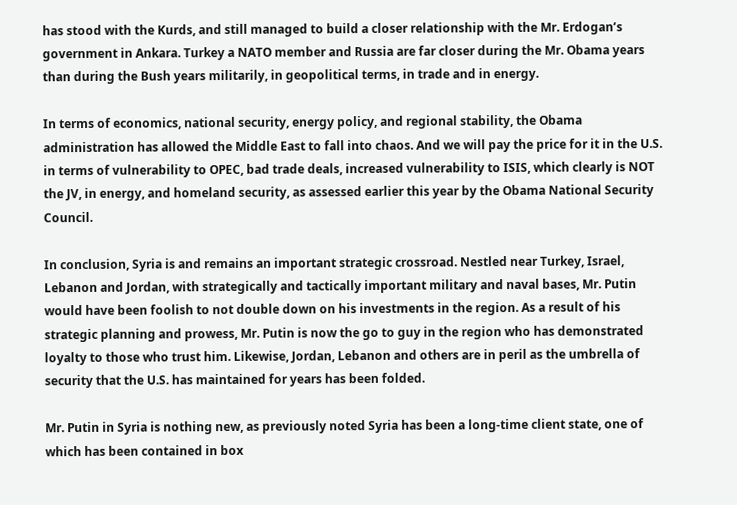has stood with the Kurds, and still managed to build a closer relationship with the Mr. Erdogan’s government in Ankara. Turkey a NATO member and Russia are far closer during the Mr. Obama years than during the Bush years militarily, in geopolitical terms, in trade and in energy.

In terms of economics, national security, energy policy, and regional stability, the Obama administration has allowed the Middle East to fall into chaos. And we will pay the price for it in the U.S. in terms of vulnerability to OPEC, bad trade deals, increased vulnerability to ISIS, which clearly is NOT the JV, in energy, and homeland security, as assessed earlier this year by the Obama National Security Council.

In conclusion, Syria is and remains an important strategic crossroad. Nestled near Turkey, Israel, Lebanon and Jordan, with strategically and tactically important military and naval bases, Mr. Putin would have been foolish to not double down on his investments in the region. As a result of his strategic planning and prowess, Mr. Putin is now the go to guy in the region who has demonstrated loyalty to those who trust him. Likewise, Jordan, Lebanon and others are in peril as the umbrella of security that the U.S. has maintained for years has been folded.

Mr. Putin in Syria is nothing new, as previously noted Syria has been a long-time client state, one of which has been contained in box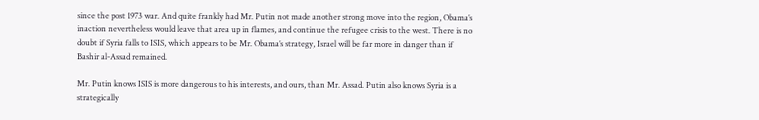since the post 1973 war. And quite frankly had Mr. Putin not made another strong move into the region, Obama’s inaction nevertheless would leave that area up in flames, and continue the refugee crisis to the west. There is no doubt if Syria falls to ISIS, which appears to be Mr. Obama’s strategy, Israel will be far more in danger than if Bashir al-Assad remained.

Mr. Putin knows ISIS is more dangerous to his interests, and ours, than Mr. Assad. Putin also knows Syria is a strategically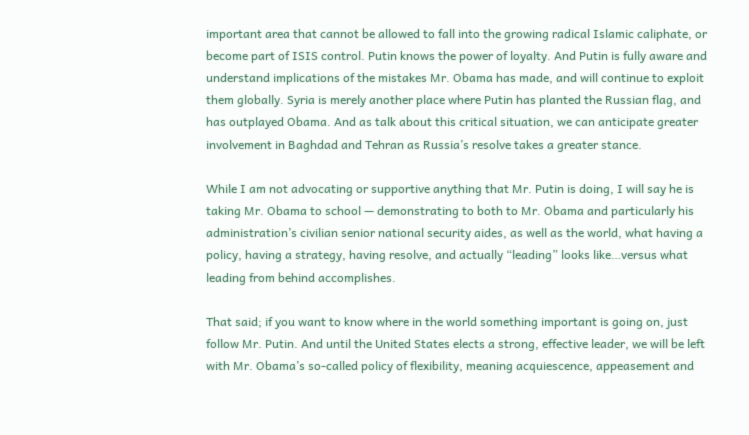important area that cannot be allowed to fall into the growing radical Islamic caliphate, or become part of ISIS control. Putin knows the power of loyalty. And Putin is fully aware and understand implications of the mistakes Mr. Obama has made, and will continue to exploit them globally. Syria is merely another place where Putin has planted the Russian flag, and has outplayed Obama. And as talk about this critical situation, we can anticipate greater involvement in Baghdad and Tehran as Russia’s resolve takes a greater stance.

While I am not advocating or supportive anything that Mr. Putin is doing, I will say he is taking Mr. Obama to school — demonstrating to both to Mr. Obama and particularly his administration’s civilian senior national security aides, as well as the world, what having a policy, having a strategy, having resolve, and actually “leading” looks like…versus what leading from behind accomplishes.

That said; if you want to know where in the world something important is going on, just follow Mr. Putin. And until the United States elects a strong, effective leader, we will be left with Mr. Obama’s so-called policy of flexibility, meaning acquiescence, appeasement and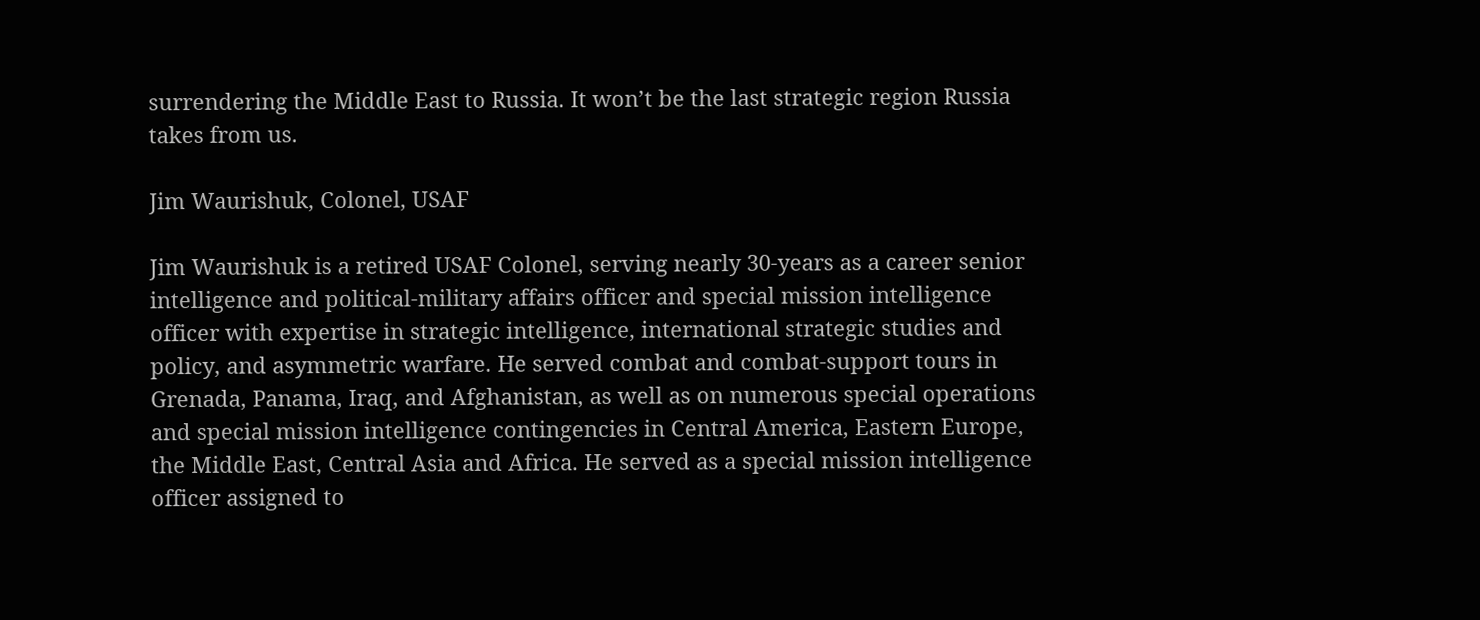surrendering the Middle East to Russia. It won’t be the last strategic region Russia takes from us.

Jim Waurishuk, Colonel, USAF

Jim Waurishuk is a retired USAF Colonel, serving nearly 30-years as a career senior intelligence and political-military affairs officer and special mission intelligence officer with expertise in strategic intelligence, international strategic studies and policy, and asymmetric warfare. He served combat and combat-support tours in Grenada, Panama, Iraq, and Afghanistan, as well as on numerous special operations and special mission intelligence contingencies in Central America, Eastern Europe, the Middle East, Central Asia and Africa. He served as a special mission intelligence officer assigned to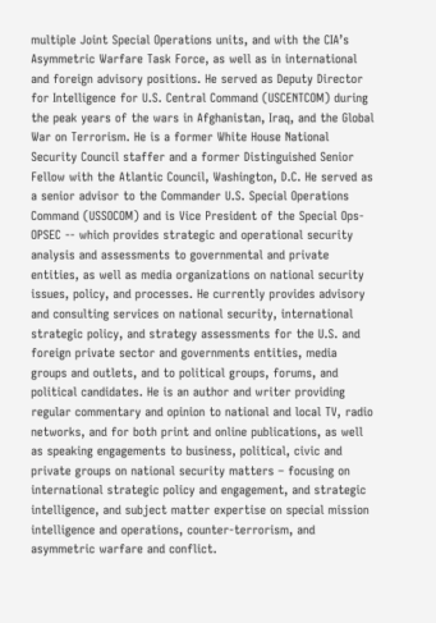multiple Joint Special Operations units, and with the CIA’s Asymmetric Warfare Task Force, as well as in international and foreign advisory positions. He served as Deputy Director for Intelligence for U.S. Central Command (USCENTCOM) during the peak years of the wars in Afghanistan, Iraq, and the Global War on Terrorism. He is a former White House National Security Council staffer and a former Distinguished Senior Fellow with the Atlantic Council, Washington, D.C. He served as a senior advisor to the Commander U.S. Special Operations Command (USSOCOM) and is Vice President of the Special Ops-OPSEC -- which provides strategic and operational security analysis and assessments to governmental and private entities, as well as media organizations on national security issues, policy, and processes. He currently provides advisory and consulting services on national security, international strategic policy, and strategy assessments for the U.S. and foreign private sector and governments entities, media groups and outlets, and to political groups, forums, and political candidates. He is an author and writer providing regular commentary and opinion to national and local TV, radio networks, and for both print and online publications, as well as speaking engagements to business, political, civic and private groups on national security matters – focusing on international strategic policy and engagement, and strategic intelligence, and subject matter expertise on special mission intelligence and operations, counter-terrorism, and asymmetric warfare and conflict.